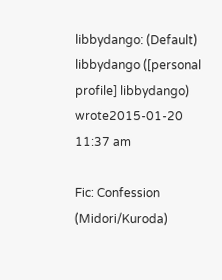libbydango: (Default)
libbydango ([personal profile] libbydango) wrote2015-01-20 11:37 am

Fic: Confession (Midori/Kuroda)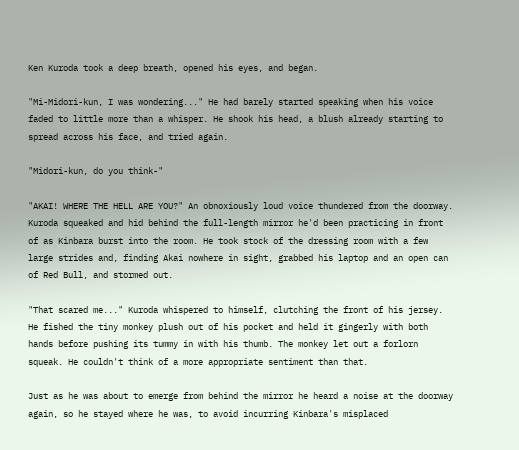Ken Kuroda took a deep breath, opened his eyes, and began.

"Mi-Midori-kun, I was wondering..." He had barely started speaking when his voice faded to little more than a whisper. He shook his head, a blush already starting to spread across his face, and tried again.

"Midori-kun, do you think-"

"AKAI! WHERE THE HELL ARE YOU?" An obnoxiously loud voice thundered from the doorway. Kuroda squeaked and hid behind the full-length mirror he'd been practicing in front of as Kinbara burst into the room. He took stock of the dressing room with a few large strides and, finding Akai nowhere in sight, grabbed his laptop and an open can of Red Bull, and stormed out.

"That scared me..." Kuroda whispered to himself, clutching the front of his jersey. He fished the tiny monkey plush out of his pocket and held it gingerly with both hands before pushing its tummy in with his thumb. The monkey let out a forlorn squeak. He couldn't think of a more appropriate sentiment than that.

Just as he was about to emerge from behind the mirror he heard a noise at the doorway again, so he stayed where he was, to avoid incurring Kinbara's misplaced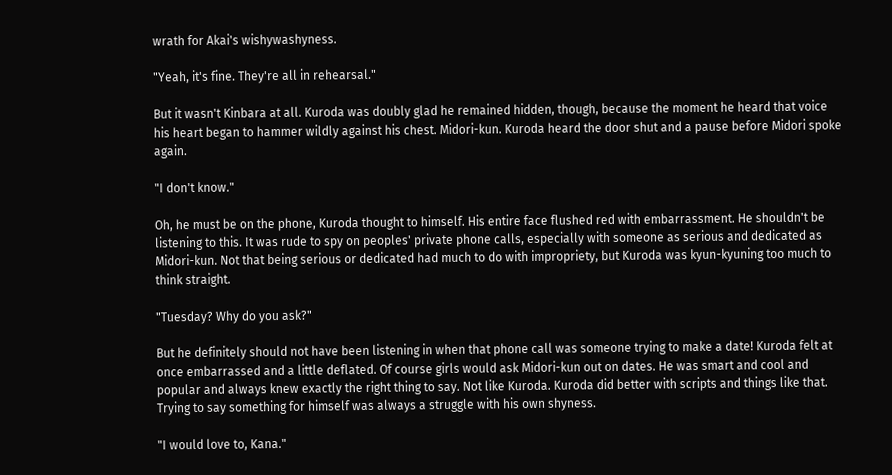wrath for Akai's wishywashyness.

"Yeah, it's fine. They're all in rehearsal."

But it wasn't Kinbara at all. Kuroda was doubly glad he remained hidden, though, because the moment he heard that voice his heart began to hammer wildly against his chest. Midori-kun. Kuroda heard the door shut and a pause before Midori spoke again.

"I don't know."

Oh, he must be on the phone, Kuroda thought to himself. His entire face flushed red with embarrassment. He shouldn't be listening to this. It was rude to spy on peoples' private phone calls, especially with someone as serious and dedicated as Midori-kun. Not that being serious or dedicated had much to do with impropriety, but Kuroda was kyun-kyuning too much to think straight.

"Tuesday? Why do you ask?"

But he definitely should not have been listening in when that phone call was someone trying to make a date! Kuroda felt at once embarrassed and a little deflated. Of course girls would ask Midori-kun out on dates. He was smart and cool and popular and always knew exactly the right thing to say. Not like Kuroda. Kuroda did better with scripts and things like that. Trying to say something for himself was always a struggle with his own shyness.

"I would love to, Kana."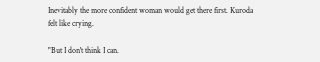Inevitably the more confident woman would get there first. Kuroda felt like crying.

"But I don't think I can.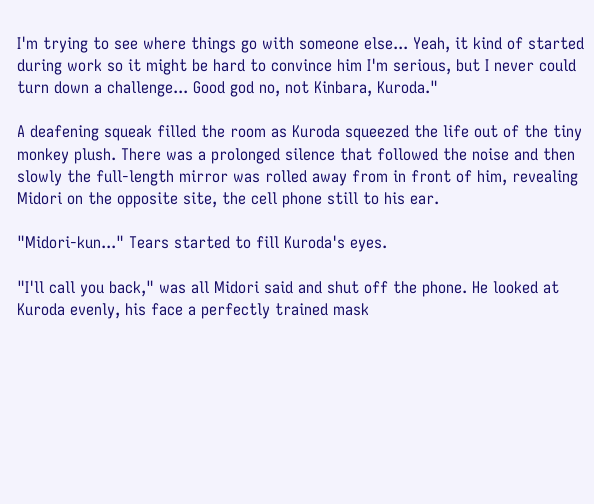I'm trying to see where things go with someone else... Yeah, it kind of started during work so it might be hard to convince him I'm serious, but I never could turn down a challenge... Good god no, not Kinbara, Kuroda."

A deafening squeak filled the room as Kuroda squeezed the life out of the tiny monkey plush. There was a prolonged silence that followed the noise and then slowly the full-length mirror was rolled away from in front of him, revealing Midori on the opposite site, the cell phone still to his ear.

"Midori-kun..." Tears started to fill Kuroda's eyes.

"I'll call you back," was all Midori said and shut off the phone. He looked at Kuroda evenly, his face a perfectly trained mask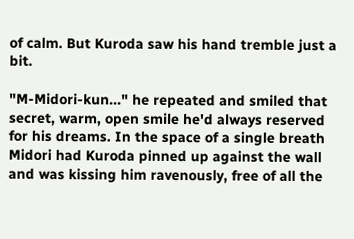of calm. But Kuroda saw his hand tremble just a bit.

"M-Midori-kun..." he repeated and smiled that secret, warm, open smile he'd always reserved for his dreams. In the space of a single breath Midori had Kuroda pinned up against the wall and was kissing him ravenously, free of all the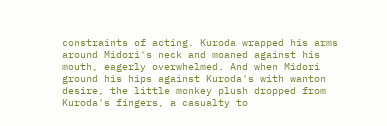constraints of acting. Kuroda wrapped his arms around Midori's neck and moaned against his mouth, eagerly overwhelmed. And when Midori ground his hips against Kuroda's with wanton desire, the little monkey plush dropped from Kuroda's fingers, a casualty to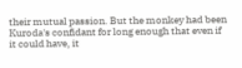their mutual passion. But the monkey had been Kuroda's confidant for long enough that even if it could have, it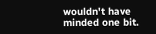wouldn't have minded one bit.